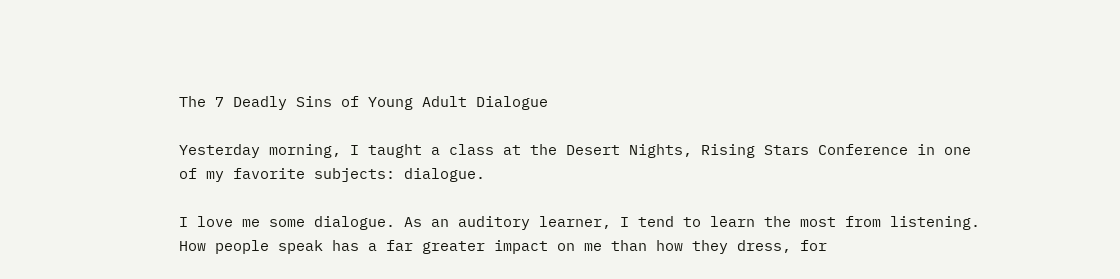The 7 Deadly Sins of Young Adult Dialogue

Yesterday morning, I taught a class at the Desert Nights, Rising Stars Conference in one of my favorite subjects: dialogue.

I love me some dialogue. As an auditory learner, I tend to learn the most from listening. How people speak has a far greater impact on me than how they dress, for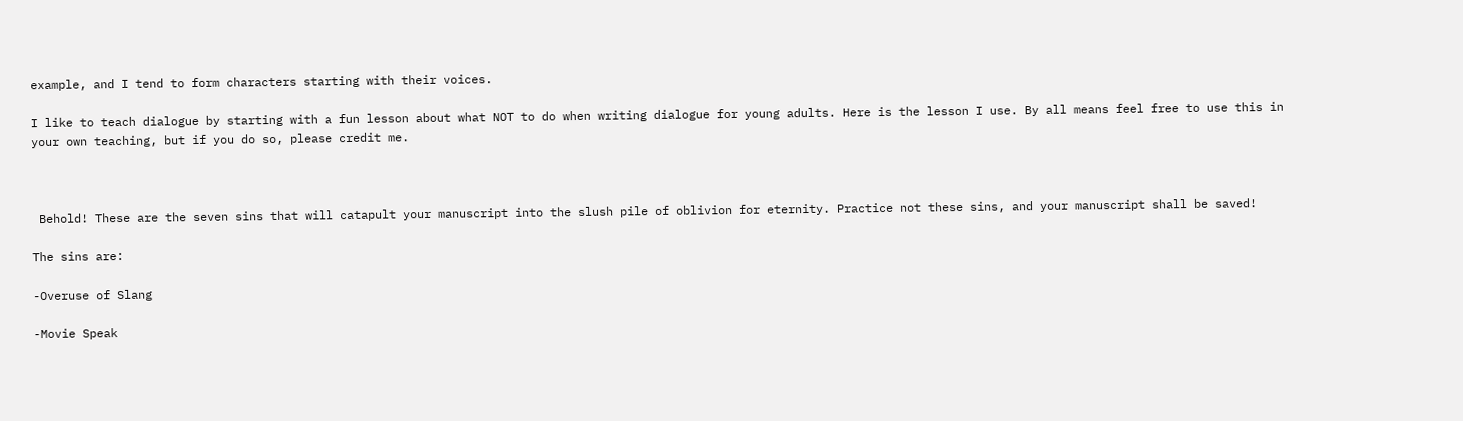example, and I tend to form characters starting with their voices.

I like to teach dialogue by starting with a fun lesson about what NOT to do when writing dialogue for young adults. Here is the lesson I use. By all means feel free to use this in your own teaching, but if you do so, please credit me.



 Behold! These are the seven sins that will catapult your manuscript into the slush pile of oblivion for eternity. Practice not these sins, and your manuscript shall be saved!

The sins are:

-Overuse of Slang

-Movie Speak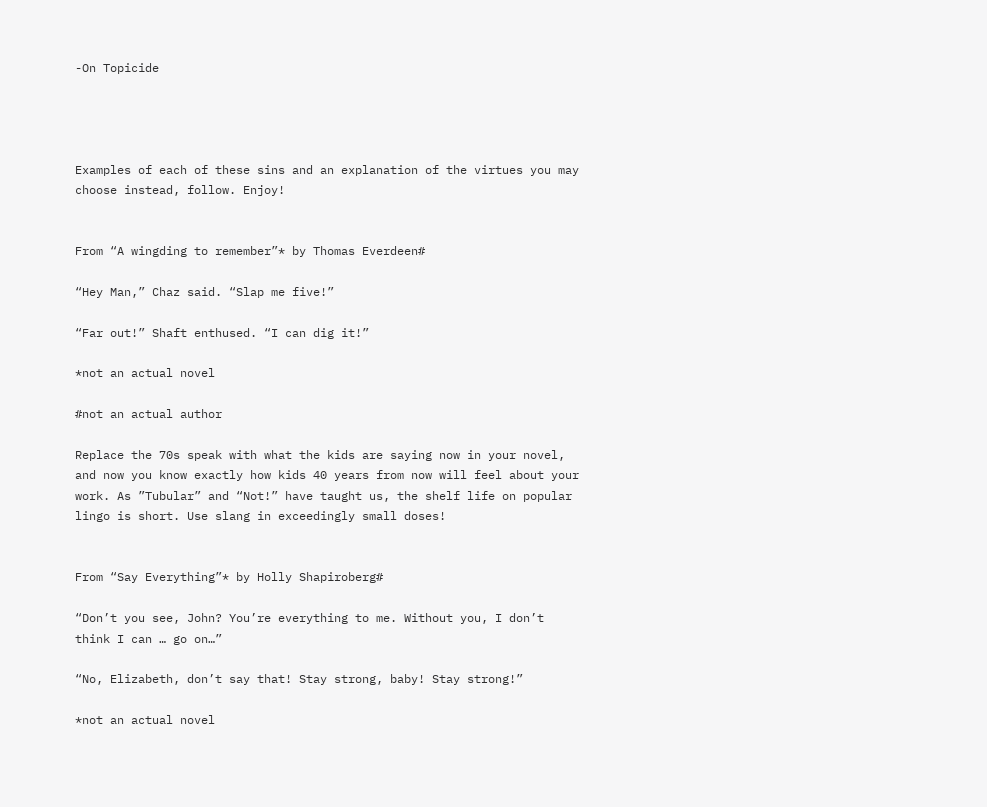-On Topicide




Examples of each of these sins and an explanation of the virtues you may choose instead, follow. Enjoy!


From “A wingding to remember”* by Thomas Everdeen#

“Hey Man,” Chaz said. “Slap me five!”

“Far out!” Shaft enthused. “I can dig it!”

*not an actual novel

#not an actual author

Replace the 70s speak with what the kids are saying now in your novel, and now you know exactly how kids 40 years from now will feel about your work. As ”Tubular” and “Not!” have taught us, the shelf life on popular lingo is short. Use slang in exceedingly small doses!


From “Say Everything”* by Holly Shapiroberg#

“Don’t you see, John? You’re everything to me. Without you, I don’t think I can … go on…”

“No, Elizabeth, don’t say that! Stay strong, baby! Stay strong!”

*not an actual novel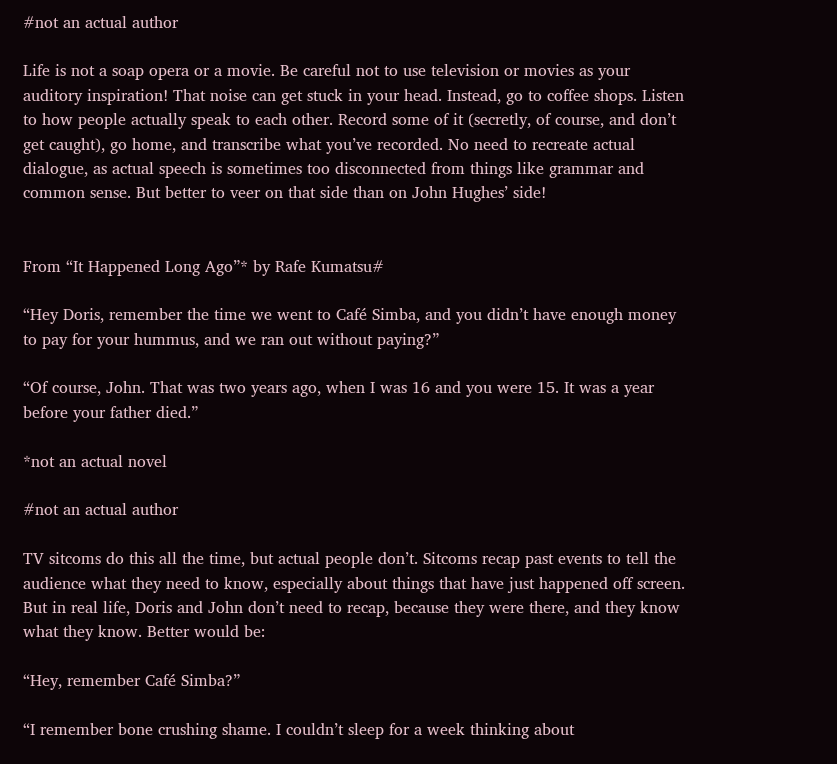#not an actual author

Life is not a soap opera or a movie. Be careful not to use television or movies as your auditory inspiration! That noise can get stuck in your head. Instead, go to coffee shops. Listen to how people actually speak to each other. Record some of it (secretly, of course, and don’t get caught), go home, and transcribe what you’ve recorded. No need to recreate actual dialogue, as actual speech is sometimes too disconnected from things like grammar and common sense. But better to veer on that side than on John Hughes’ side!


From “It Happened Long Ago”* by Rafe Kumatsu#

“Hey Doris, remember the time we went to Café Simba, and you didn’t have enough money to pay for your hummus, and we ran out without paying?”

“Of course, John. That was two years ago, when I was 16 and you were 15. It was a year before your father died.”

*not an actual novel

#not an actual author

TV sitcoms do this all the time, but actual people don’t. Sitcoms recap past events to tell the audience what they need to know, especially about things that have just happened off screen. But in real life, Doris and John don’t need to recap, because they were there, and they know what they know. Better would be:

“Hey, remember Café Simba?”

“I remember bone crushing shame. I couldn’t sleep for a week thinking about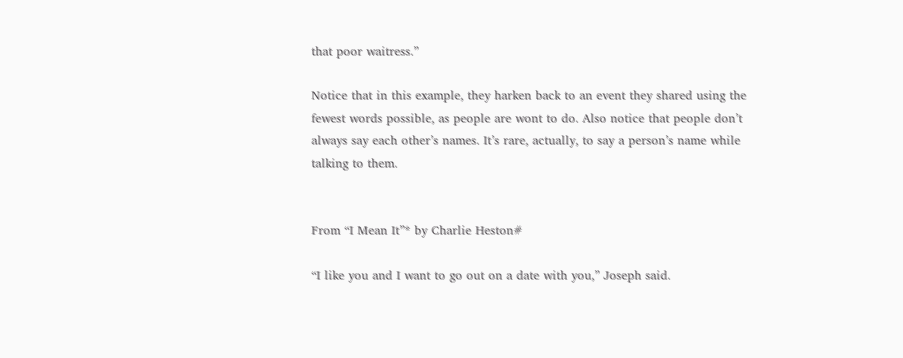that poor waitress.”

Notice that in this example, they harken back to an event they shared using the fewest words possible, as people are wont to do. Also notice that people don’t always say each other’s names. It’s rare, actually, to say a person’s name while talking to them.


From “I Mean It”* by Charlie Heston#

“I like you and I want to go out on a date with you,” Joseph said.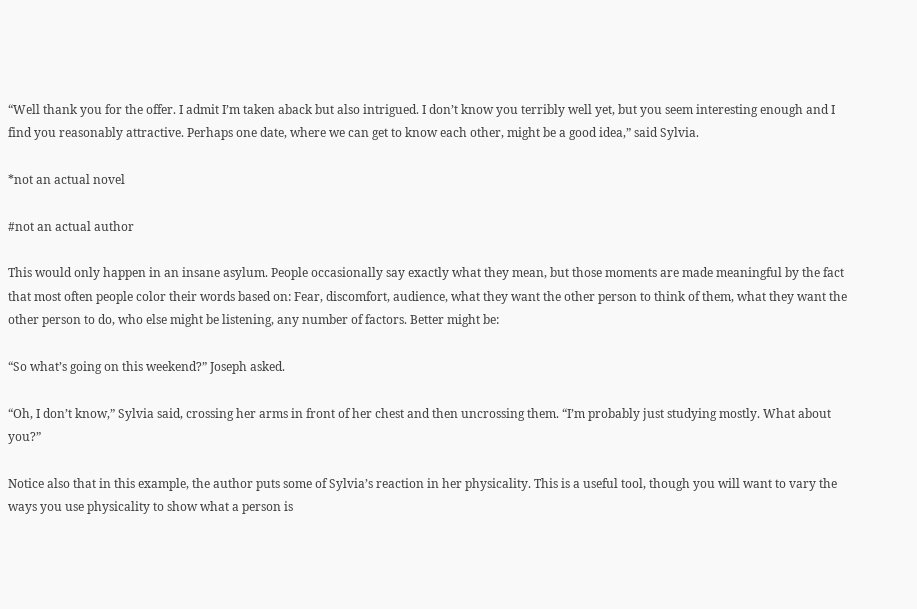“Well thank you for the offer. I admit I’m taken aback but also intrigued. I don’t know you terribly well yet, but you seem interesting enough and I find you reasonably attractive. Perhaps one date, where we can get to know each other, might be a good idea,” said Sylvia.

*not an actual novel

#not an actual author

This would only happen in an insane asylum. People occasionally say exactly what they mean, but those moments are made meaningful by the fact that most often people color their words based on: Fear, discomfort, audience, what they want the other person to think of them, what they want the other person to do, who else might be listening, any number of factors. Better might be:

“So what’s going on this weekend?” Joseph asked.

“Oh, I don’t know,” Sylvia said, crossing her arms in front of her chest and then uncrossing them. “I’m probably just studying mostly. What about you?”

Notice also that in this example, the author puts some of Sylvia’s reaction in her physicality. This is a useful tool, though you will want to vary the ways you use physicality to show what a person is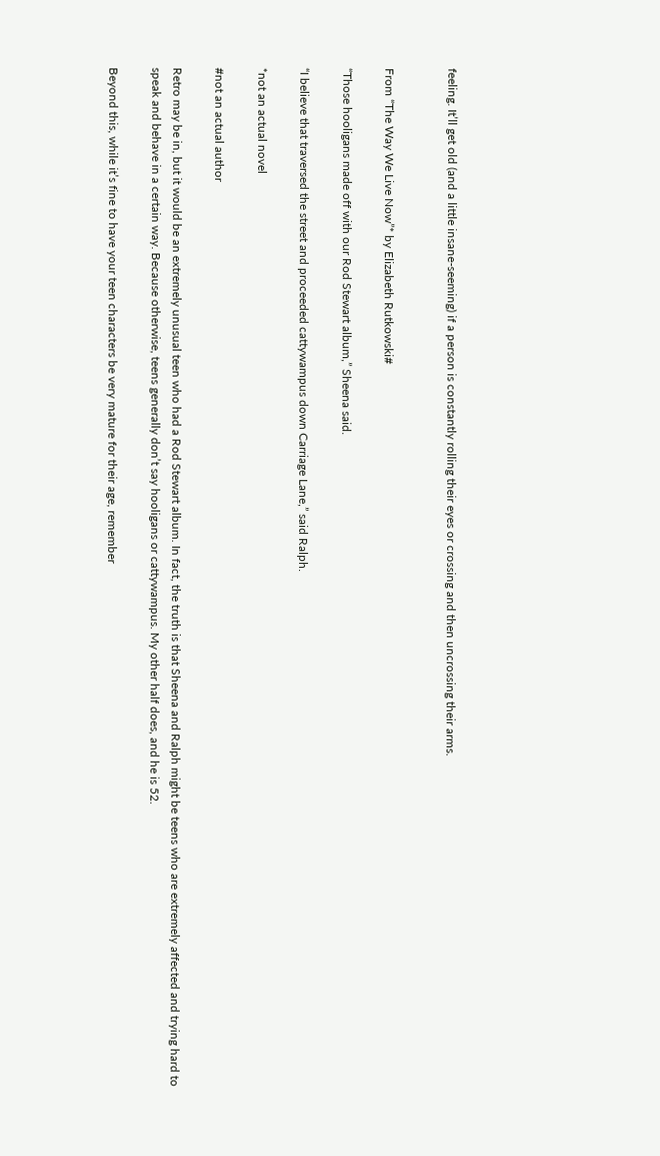feeling. It’ll get old (and a little insane-seeming) if a person is constantly rolling their eyes or crossing and then uncrossing their arms.


From “The Way We Live Now”* by Elizabeth Rutkowski#

“Those hooligans made off with our Rod Stewart album,” Sheena said.

“I believe that traversed the street and proceeded cattywampus down Carriage Lane,” said Ralph.

*not an actual novel

#not an actual author

Retro may be in, but it would be an extremely unusual teen who had a Rod Stewart album. In fact, the truth is that Sheena and Ralph might be teens who are extremely affected and trying hard to speak and behave in a certain way. Because otherwise, teens generally don’t say hooligans or cattywampus. My other half does, and he is 52.

Beyond this, while it’s fine to have your teen characters be very mature for their age, remember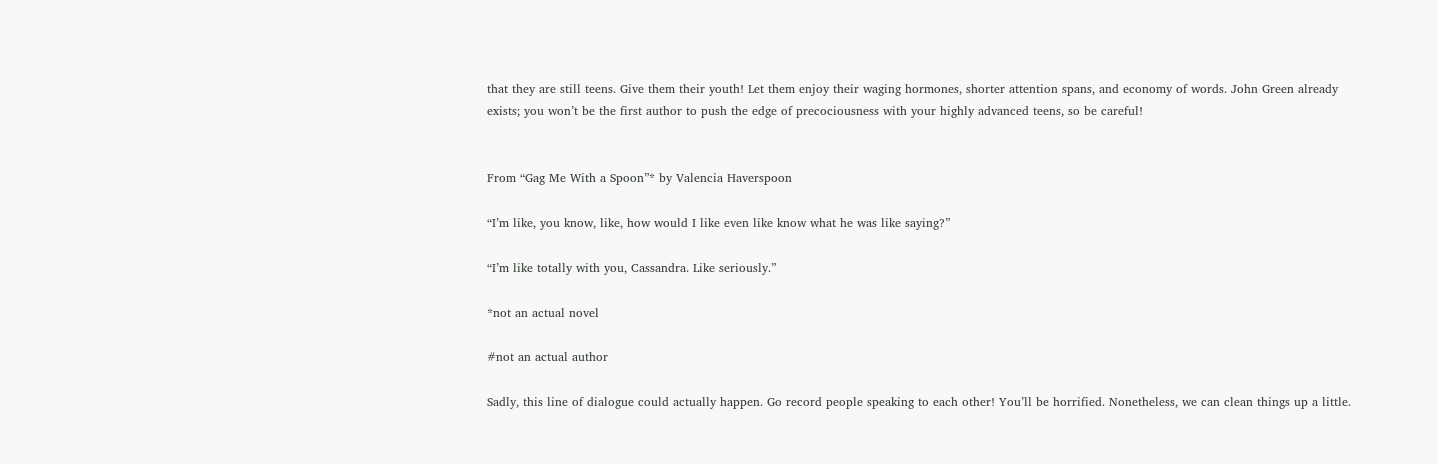that they are still teens. Give them their youth! Let them enjoy their waging hormones, shorter attention spans, and economy of words. John Green already exists; you won’t be the first author to push the edge of precociousness with your highly advanced teens, so be careful!


From “Gag Me With a Spoon”* by Valencia Haverspoon

“I’m like, you know, like, how would I like even like know what he was like saying?”

“I’m like totally with you, Cassandra. Like seriously.”

*not an actual novel

#not an actual author

Sadly, this line of dialogue could actually happen. Go record people speaking to each other! You’ll be horrified. Nonetheless, we can clean things up a little.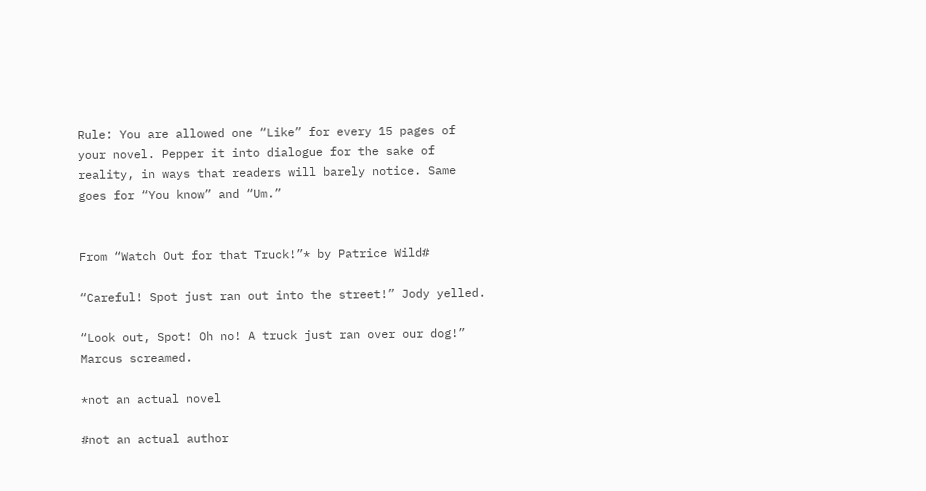Rule: You are allowed one “Like” for every 15 pages of your novel. Pepper it into dialogue for the sake of reality, in ways that readers will barely notice. Same goes for “You know” and “Um.”


From “Watch Out for that Truck!”* by Patrice Wild#

“Careful! Spot just ran out into the street!” Jody yelled.

“Look out, Spot! Oh no! A truck just ran over our dog!” Marcus screamed.

*not an actual novel

#not an actual author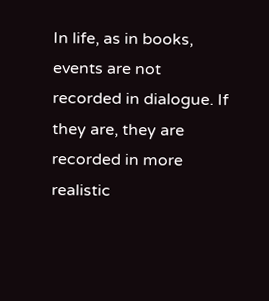In life, as in books, events are not recorded in dialogue. If they are, they are recorded in more realistic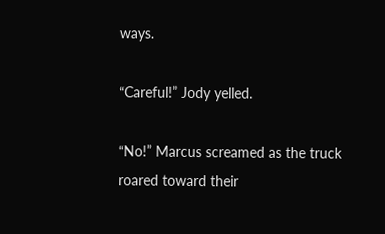ways.

“Careful!” Jody yelled.

“No!” Marcus screamed as the truck roared toward their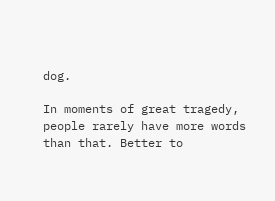dog.

In moments of great tragedy, people rarely have more words than that. Better to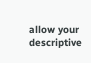allow your descriptive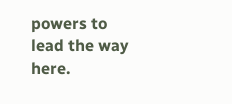powers to lead the way here.